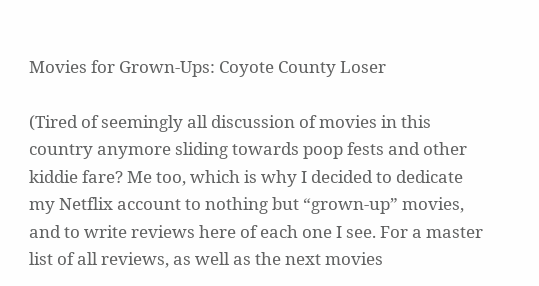Movies for Grown-Ups: Coyote County Loser

(Tired of seemingly all discussion of movies in this country anymore sliding towards poop fests and other kiddie fare? Me too, which is why I decided to dedicate my Netflix account to nothing but “grown-up” movies, and to write reviews here of each one I see. For a master list of all reviews, as well as the next movies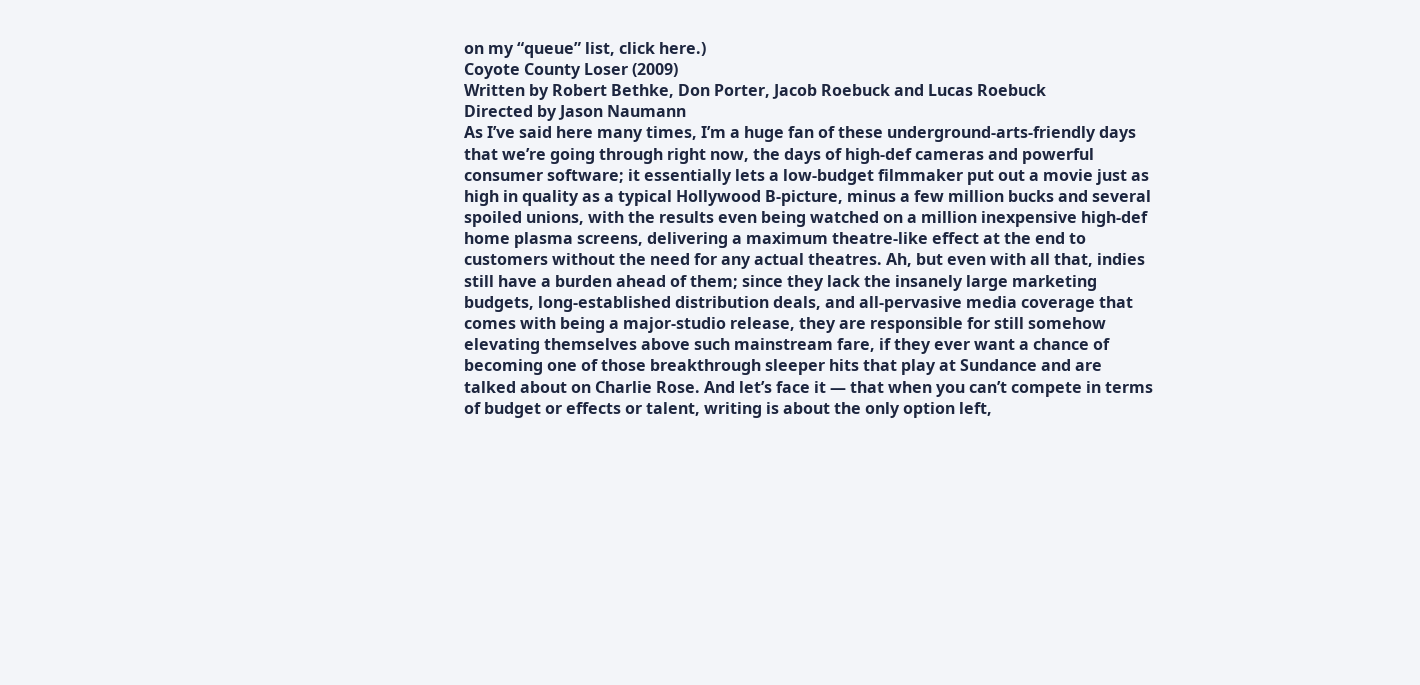on my “queue” list, click here.)
Coyote County Loser (2009)
Written by Robert Bethke, Don Porter, Jacob Roebuck and Lucas Roebuck
Directed by Jason Naumann
As I’ve said here many times, I’m a huge fan of these underground-arts-friendly days that we’re going through right now, the days of high-def cameras and powerful consumer software; it essentially lets a low-budget filmmaker put out a movie just as high in quality as a typical Hollywood B-picture, minus a few million bucks and several spoiled unions, with the results even being watched on a million inexpensive high-def home plasma screens, delivering a maximum theatre-like effect at the end to customers without the need for any actual theatres. Ah, but even with all that, indies still have a burden ahead of them; since they lack the insanely large marketing budgets, long-established distribution deals, and all-pervasive media coverage that comes with being a major-studio release, they are responsible for still somehow elevating themselves above such mainstream fare, if they ever want a chance of becoming one of those breakthrough sleeper hits that play at Sundance and are talked about on Charlie Rose. And let’s face it — that when you can’t compete in terms of budget or effects or talent, writing is about the only option left,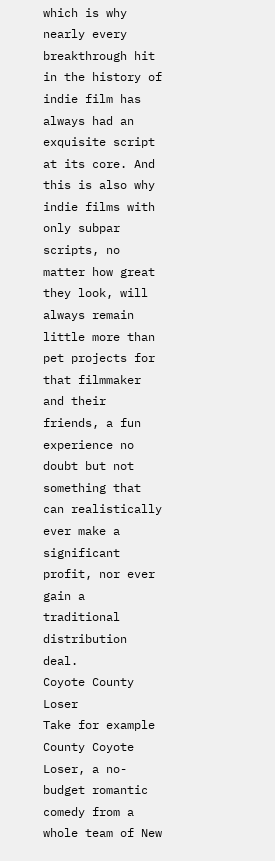which is why nearly every breakthrough hit in the history of indie film has always had an exquisite script at its core. And this is also why indie films with only subpar scripts, no matter how great they look, will always remain little more than pet projects for that filmmaker and their friends, a fun experience no doubt but not something that can realistically ever make a significant profit, nor ever gain a traditional distribution deal.
Coyote County Loser
Take for example County Coyote Loser, a no-budget romantic comedy from a whole team of New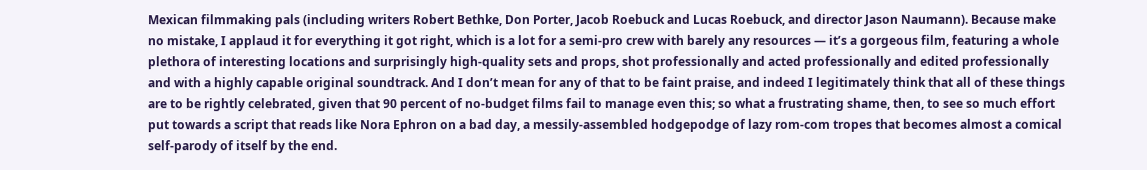Mexican filmmaking pals (including writers Robert Bethke, Don Porter, Jacob Roebuck and Lucas Roebuck, and director Jason Naumann). Because make no mistake, I applaud it for everything it got right, which is a lot for a semi-pro crew with barely any resources — it’s a gorgeous film, featuring a whole plethora of interesting locations and surprisingly high-quality sets and props, shot professionally and acted professionally and edited professionally and with a highly capable original soundtrack. And I don’t mean for any of that to be faint praise, and indeed I legitimately think that all of these things are to be rightly celebrated, given that 90 percent of no-budget films fail to manage even this; so what a frustrating shame, then, to see so much effort put towards a script that reads like Nora Ephron on a bad day, a messily-assembled hodgepodge of lazy rom-com tropes that becomes almost a comical self-parody of itself by the end.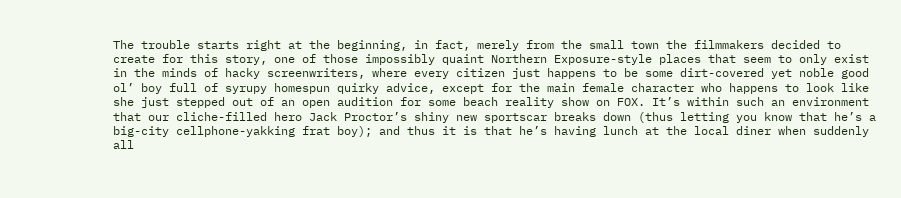The trouble starts right at the beginning, in fact, merely from the small town the filmmakers decided to create for this story, one of those impossibly quaint Northern Exposure-style places that seem to only exist in the minds of hacky screenwriters, where every citizen just happens to be some dirt-covered yet noble good ol’ boy full of syrupy homespun quirky advice, except for the main female character who happens to look like she just stepped out of an open audition for some beach reality show on FOX. It’s within such an environment that our cliche-filled hero Jack Proctor’s shiny new sportscar breaks down (thus letting you know that he’s a big-city cellphone-yakking frat boy); and thus it is that he’s having lunch at the local diner when suddenly all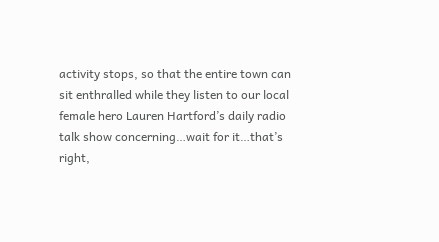activity stops, so that the entire town can sit enthralled while they listen to our local female hero Lauren Hartford’s daily radio talk show concerning…wait for it…that’s right,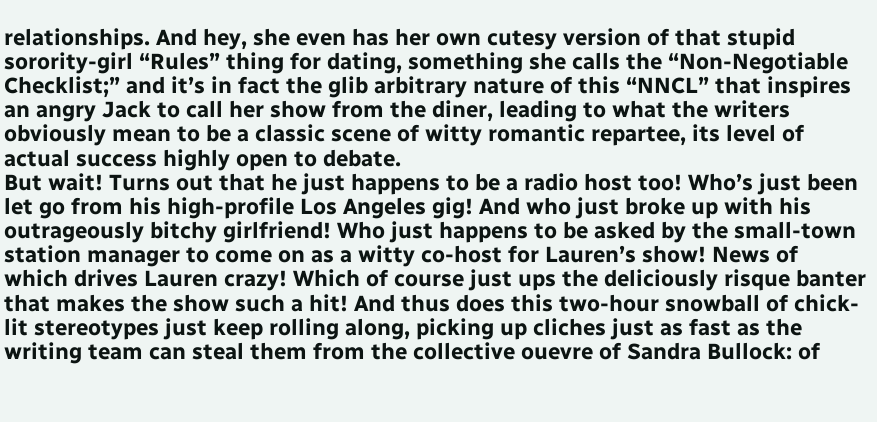relationships. And hey, she even has her own cutesy version of that stupid sorority-girl “Rules” thing for dating, something she calls the “Non-Negotiable Checklist;” and it’s in fact the glib arbitrary nature of this “NNCL” that inspires an angry Jack to call her show from the diner, leading to what the writers obviously mean to be a classic scene of witty romantic repartee, its level of actual success highly open to debate.
But wait! Turns out that he just happens to be a radio host too! Who’s just been let go from his high-profile Los Angeles gig! And who just broke up with his outrageously bitchy girlfriend! Who just happens to be asked by the small-town station manager to come on as a witty co-host for Lauren’s show! News of which drives Lauren crazy! Which of course just ups the deliciously risque banter that makes the show such a hit! And thus does this two-hour snowball of chick-lit stereotypes just keep rolling along, picking up cliches just as fast as the writing team can steal them from the collective ouevre of Sandra Bullock: of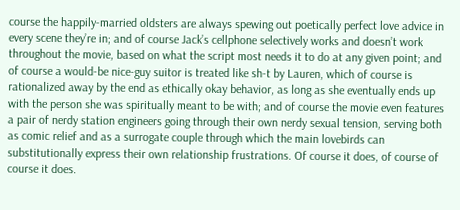course the happily-married oldsters are always spewing out poetically perfect love advice in every scene they’re in; and of course Jack’s cellphone selectively works and doesn’t work throughout the movie, based on what the script most needs it to do at any given point; and of course a would-be nice-guy suitor is treated like sh-t by Lauren, which of course is rationalized away by the end as ethically okay behavior, as long as she eventually ends up with the person she was spiritually meant to be with; and of course the movie even features a pair of nerdy station engineers going through their own nerdy sexual tension, serving both as comic relief and as a surrogate couple through which the main lovebirds can substitutionally express their own relationship frustrations. Of course it does, of course of course it does.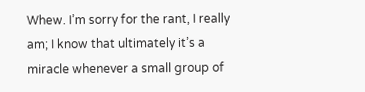Whew. I’m sorry for the rant, I really am; I know that ultimately it’s a miracle whenever a small group of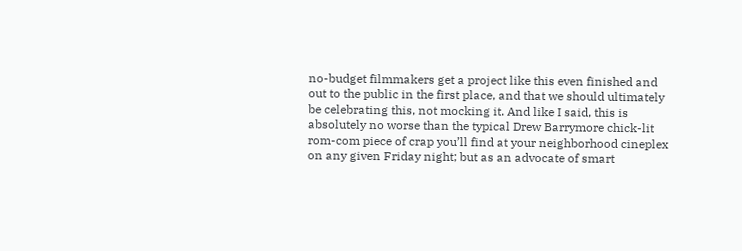no-budget filmmakers get a project like this even finished and out to the public in the first place, and that we should ultimately be celebrating this, not mocking it. And like I said, this is absolutely no worse than the typical Drew Barrymore chick-lit rom-com piece of crap you’ll find at your neighborhood cineplex on any given Friday night; but as an advocate of smart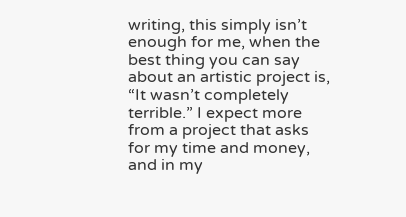writing, this simply isn’t enough for me, when the best thing you can say about an artistic project is, “It wasn’t completely terrible.” I expect more from a project that asks for my time and money, and in my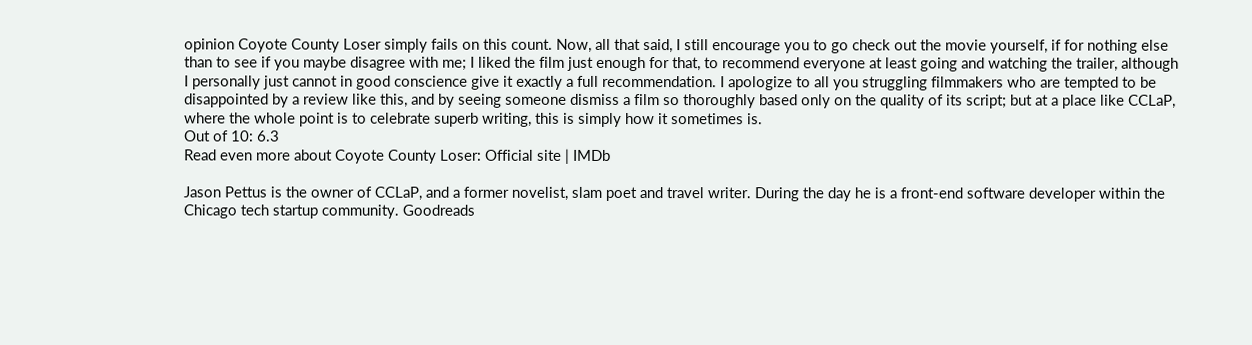opinion Coyote County Loser simply fails on this count. Now, all that said, I still encourage you to go check out the movie yourself, if for nothing else than to see if you maybe disagree with me; I liked the film just enough for that, to recommend everyone at least going and watching the trailer, although I personally just cannot in good conscience give it exactly a full recommendation. I apologize to all you struggling filmmakers who are tempted to be disappointed by a review like this, and by seeing someone dismiss a film so thoroughly based only on the quality of its script; but at a place like CCLaP, where the whole point is to celebrate superb writing, this is simply how it sometimes is.
Out of 10: 6.3
Read even more about Coyote County Loser: Official site | IMDb

Jason Pettus is the owner of CCLaP, and a former novelist, slam poet and travel writer. During the day he is a front-end software developer within the Chicago tech startup community. Goodreads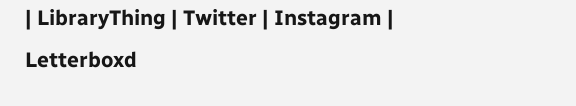| LibraryThing | Twitter | Instagram | Letterboxd